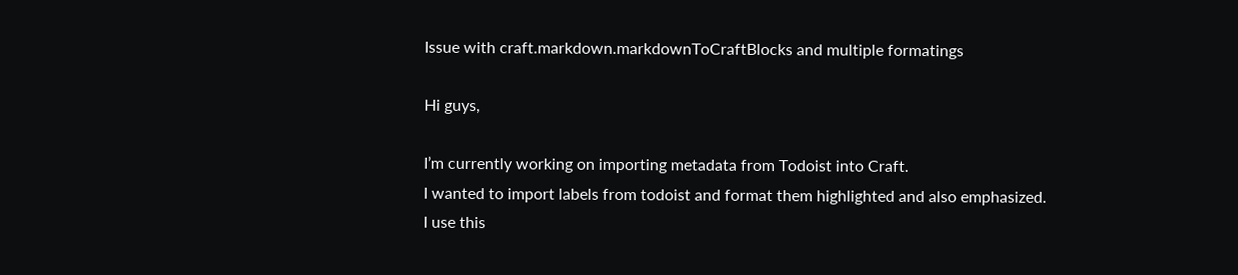Issue with craft.markdown.markdownToCraftBlocks and multiple formatings

Hi guys,

I’m currently working on importing metadata from Todoist into Craft.
I wanted to import labels from todoist and format them highlighted and also emphasized.
I use this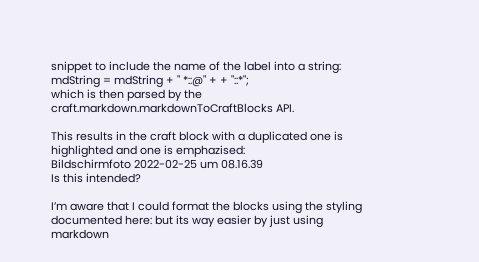snippet to include the name of the label into a string:
mdString = mdString + " *::@" + + "::*";
which is then parsed by the craft.markdown.markdownToCraftBlocks API.

This results in the craft block with a duplicated one is highlighted and one is emphazised:
Bildschirmfoto 2022-02-25 um 08.16.39
Is this intended?

I’m aware that I could format the blocks using the styling documented here: but its way easier by just using markdown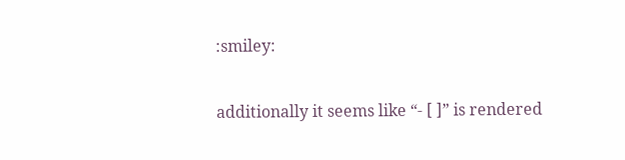:smiley:

additionally it seems like “- [ ]” is rendered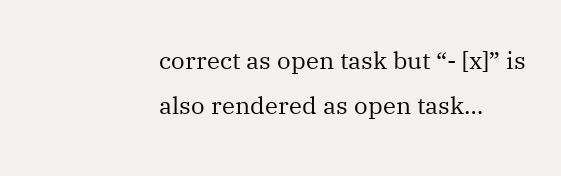correct as open task but “- [x]” is also rendered as open task…